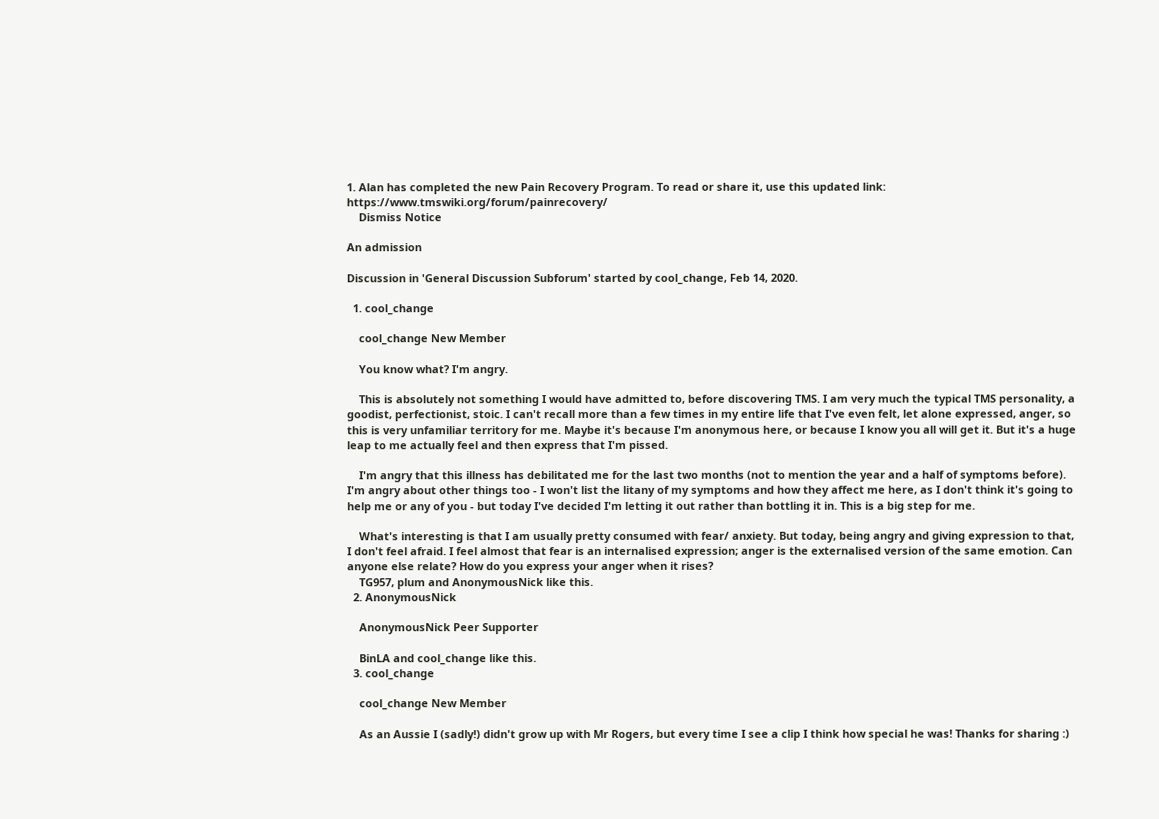1. Alan has completed the new Pain Recovery Program. To read or share it, use this updated link: https://www.tmswiki.org/forum/painrecovery/
    Dismiss Notice

An admission

Discussion in 'General Discussion Subforum' started by cool_change, Feb 14, 2020.

  1. cool_change

    cool_change New Member

    You know what? I'm angry.

    This is absolutely not something I would have admitted to, before discovering TMS. I am very much the typical TMS personality, a goodist, perfectionist, stoic. I can't recall more than a few times in my entire life that I've even felt, let alone expressed, anger, so this is very unfamiliar territory for me. Maybe it's because I'm anonymous here, or because I know you all will get it. But it's a huge leap to me actually feel and then express that I'm pissed.

    I'm angry that this illness has debilitated me for the last two months (not to mention the year and a half of symptoms before). I'm angry about other things too - I won't list the litany of my symptoms and how they affect me here, as I don't think it's going to help me or any of you - but today I've decided I'm letting it out rather than bottling it in. This is a big step for me.

    What's interesting is that I am usually pretty consumed with fear/ anxiety. But today, being angry and giving expression to that, I don't feel afraid. I feel almost that fear is an internalised expression; anger is the externalised version of the same emotion. Can anyone else relate? How do you express your anger when it rises?
    TG957, plum and AnonymousNick like this.
  2. AnonymousNick

    AnonymousNick Peer Supporter

    BinLA and cool_change like this.
  3. cool_change

    cool_change New Member

    As an Aussie I (sadly!) didn't grow up with Mr Rogers, but every time I see a clip I think how special he was! Thanks for sharing :)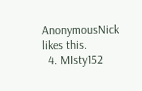AnonymousNick likes this.
  4. MIsty152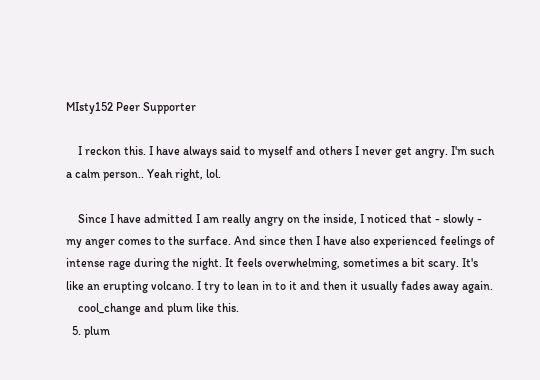MIsty152 Peer Supporter

    I reckon this. I have always said to myself and others I never get angry. I'm such a calm person.. Yeah right, lol.

    Since I have admitted I am really angry on the inside, I noticed that - slowly - my anger comes to the surface. And since then I have also experienced feelings of intense rage during the night. It feels overwhelming, sometimes a bit scary. It's like an erupting volcano. I try to lean in to it and then it usually fades away again.
    cool_change and plum like this.
  5. plum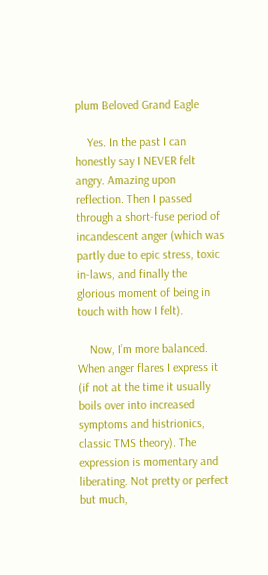plum Beloved Grand Eagle

    Yes. In the past I can honestly say I NEVER felt angry. Amazing upon reflection. Then I passed through a short-fuse period of incandescent anger (which was partly due to epic stress, toxic in-laws, and finally the glorious moment of being in touch with how I felt).

    Now, I’m more balanced. When anger flares I express it (if not at the time it usually boils over into increased symptoms and histrionics, classic TMS theory). The expression is momentary and liberating. Not pretty or perfect but much,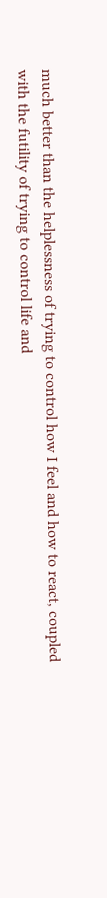much better than the helplessness of trying to control how I feel and how to react, coupled with the futility of trying to control life and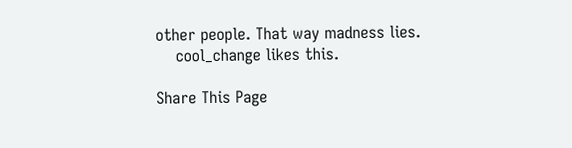other people. That way madness lies.
    cool_change likes this.

Share This Page